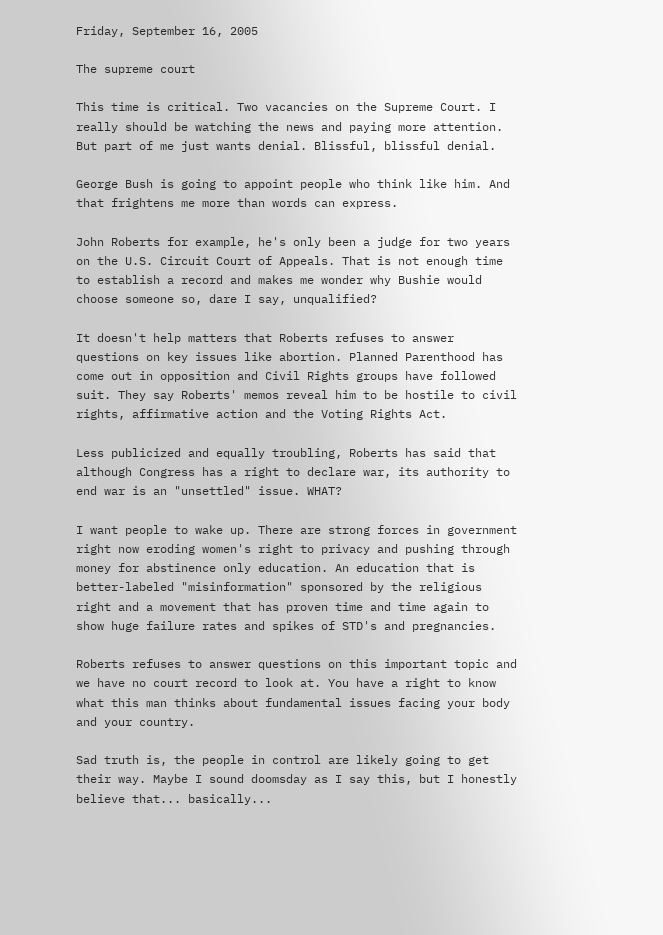Friday, September 16, 2005

The supreme court

This time is critical. Two vacancies on the Supreme Court. I really should be watching the news and paying more attention. But part of me just wants denial. Blissful, blissful denial.

George Bush is going to appoint people who think like him. And that frightens me more than words can express.

John Roberts for example, he's only been a judge for two years on the U.S. Circuit Court of Appeals. That is not enough time to establish a record and makes me wonder why Bushie would choose someone so, dare I say, unqualified?

It doesn't help matters that Roberts refuses to answer questions on key issues like abortion. Planned Parenthood has come out in opposition and Civil Rights groups have followed suit. They say Roberts' memos reveal him to be hostile to civil rights, affirmative action and the Voting Rights Act.

Less publicized and equally troubling, Roberts has said that although Congress has a right to declare war, its authority to end war is an "unsettled" issue. WHAT?

I want people to wake up. There are strong forces in government right now eroding women's right to privacy and pushing through money for abstinence only education. An education that is better-labeled "misinformation" sponsored by the religious right and a movement that has proven time and time again to show huge failure rates and spikes of STD's and pregnancies.

Roberts refuses to answer questions on this important topic and we have no court record to look at. You have a right to know what this man thinks about fundamental issues facing your body and your country.

Sad truth is, the people in control are likely going to get their way. Maybe I sound doomsday as I say this, but I honestly believe that... basically...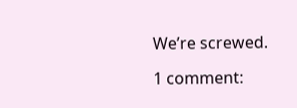We’re screwed.

1 comment: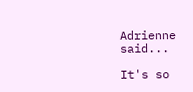Adrienne said...

It's so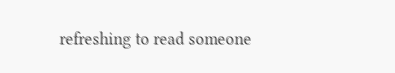refreshing to read someone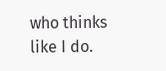who thinks like I do.